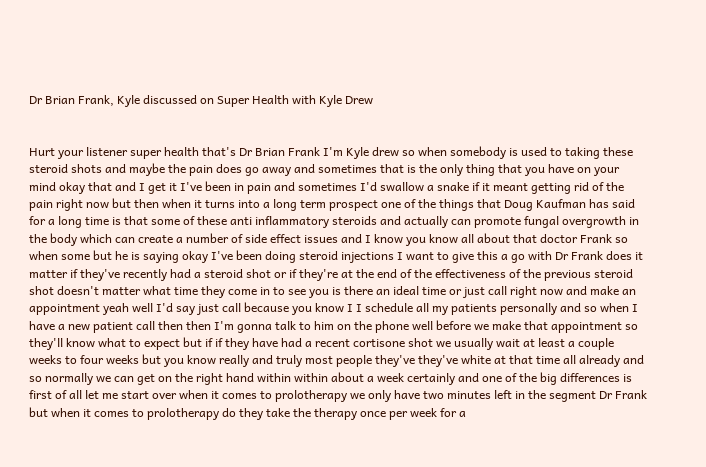Dr Brian Frank, Kyle discussed on Super Health with Kyle Drew


Hurt your listener super health that's Dr Brian Frank I'm Kyle drew so when somebody is used to taking these steroid shots and maybe the pain does go away and sometimes that is the only thing that you have on your mind okay that and I get it I've been in pain and sometimes I'd swallow a snake if it meant getting rid of the pain right now but then when it turns into a long term prospect one of the things that Doug Kaufman has said for a long time is that some of these anti inflammatory steroids and actually can promote fungal overgrowth in the body which can create a number of side effect issues and I know you know all about that doctor Frank so when some but he is saying okay I've been doing steroid injections I want to give this a go with Dr Frank does it matter if they've recently had a steroid shot or if they're at the end of the effectiveness of the previous steroid shot doesn't matter what time they come in to see you is there an ideal time or just call right now and make an appointment yeah well I'd say just call because you know I I schedule all my patients personally and so when I have a new patient call then then I'm gonna talk to him on the phone well before we make that appointment so they'll know what to expect but if if they have had a recent cortisone shot we usually wait at least a couple weeks to four weeks but you know really and truly most people they've they've white at that time all already and so normally we can get on the right hand within within about a week certainly and one of the big differences is first of all let me start over when it comes to prolotherapy we only have two minutes left in the segment Dr Frank but when it comes to prolotherapy do they take the therapy once per week for a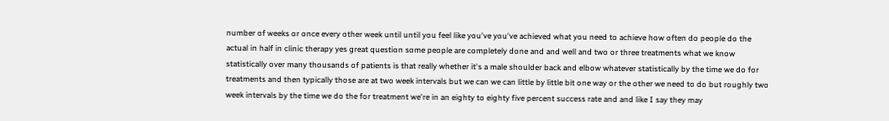number of weeks or once every other week until until you feel like you've you've achieved what you need to achieve how often do people do the actual in half in clinic therapy yes great question some people are completely done and and well and two or three treatments what we know statistically over many thousands of patients is that really whether it's a male shoulder back and elbow whatever statistically by the time we do for treatments and then typically those are at two week intervals but we can we can little by little bit one way or the other we need to do but roughly two week intervals by the time we do the for treatment we're in an eighty to eighty five percent success rate and and like I say they may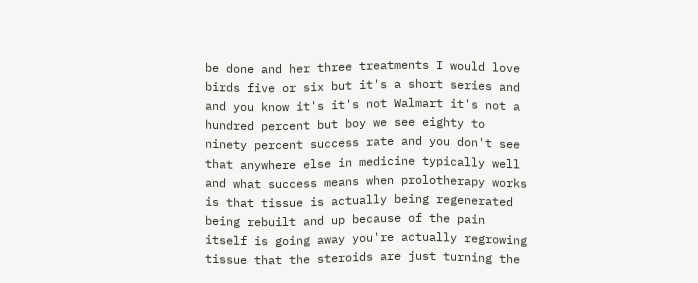be done and her three treatments I would love birds five or six but it's a short series and and you know it's it's not Walmart it's not a hundred percent but boy we see eighty to ninety percent success rate and you don't see that anywhere else in medicine typically well and what success means when prolotherapy works is that tissue is actually being regenerated being rebuilt and up because of the pain itself is going away you're actually regrowing tissue that the steroids are just turning the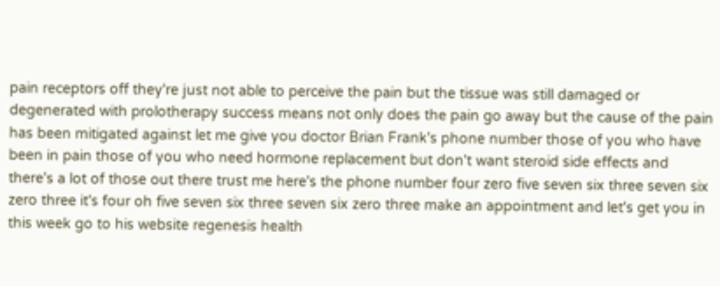pain receptors off they're just not able to perceive the pain but the tissue was still damaged or degenerated with prolotherapy success means not only does the pain go away but the cause of the pain has been mitigated against let me give you doctor Brian Frank's phone number those of you who have been in pain those of you who need hormone replacement but don't want steroid side effects and there's a lot of those out there trust me here's the phone number four zero five seven six three seven six zero three it's four oh five seven six three seven six zero three make an appointment and let's get you in this week go to his website regenesis health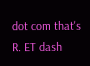dot com that's R. ET dash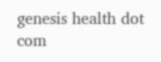genesis health dot com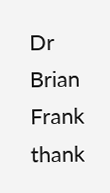Dr Brian Frank thank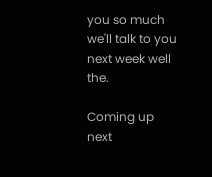you so much we'll talk to you next week well the.

Coming up next